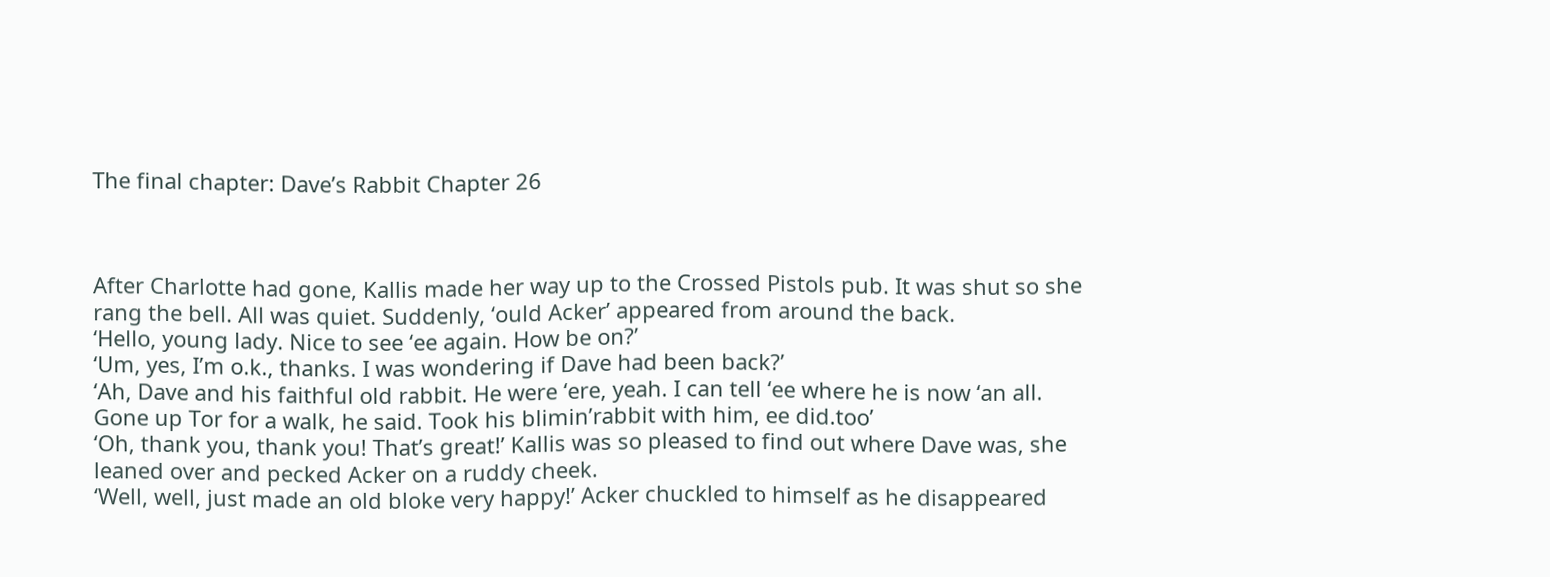The final chapter: Dave’s Rabbit Chapter 26



After Charlotte had gone, Kallis made her way up to the Crossed Pistols pub. It was shut so she rang the bell. All was quiet. Suddenly, ‘ould Acker’ appeared from around the back.
‘Hello, young lady. Nice to see ‘ee again. How be on?’
‘Um, yes, I’m o.k., thanks. I was wondering if Dave had been back?’
‘Ah, Dave and his faithful old rabbit. He were ‘ere, yeah. I can tell ‘ee where he is now ‘an all. Gone up Tor for a walk, he said. Took his blimin’rabbit with him, ee did.too’
‘Oh, thank you, thank you! That’s great!’ Kallis was so pleased to find out where Dave was, she leaned over and pecked Acker on a ruddy cheek.
‘Well, well, just made an old bloke very happy!’ Acker chuckled to himself as he disappeared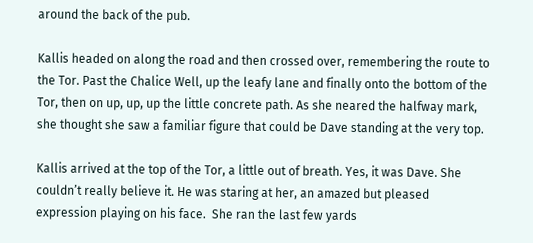around the back of the pub.

Kallis headed on along the road and then crossed over, remembering the route to the Tor. Past the Chalice Well, up the leafy lane and finally onto the bottom of the Tor, then on up, up, up the little concrete path. As she neared the halfway mark, she thought she saw a familiar figure that could be Dave standing at the very top.

Kallis arrived at the top of the Tor, a little out of breath. Yes, it was Dave. She couldn’t really believe it. He was staring at her, an amazed but pleased expression playing on his face.  She ran the last few yards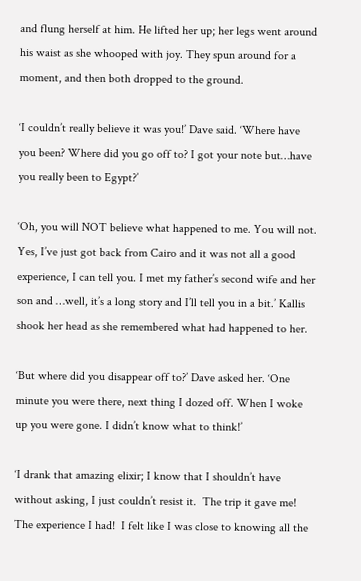and flung herself at him. He lifted her up; her legs went around his waist as she whooped with joy. They spun around for a moment, and then both dropped to the ground.

‘I couldn’t really believe it was you!’ Dave said. ‘Where have you been? Where did you go off to? I got your note but…have you really been to Egypt?’

‘Oh, you will NOT believe what happened to me. You will not. Yes, I’ve just got back from Cairo and it was not all a good experience, I can tell you. I met my father’s second wife and her son and …well, it’s a long story and I’ll tell you in a bit.’ Kallis shook her head as she remembered what had happened to her.

‘But where did you disappear off to?’ Dave asked her. ‘One minute you were there, next thing I dozed off. When I woke up you were gone. I didn’t know what to think!’

‘I drank that amazing elixir; I know that I shouldn’t have without asking, I just couldn’t resist it.  The trip it gave me! The experience I had!  I felt like I was close to knowing all the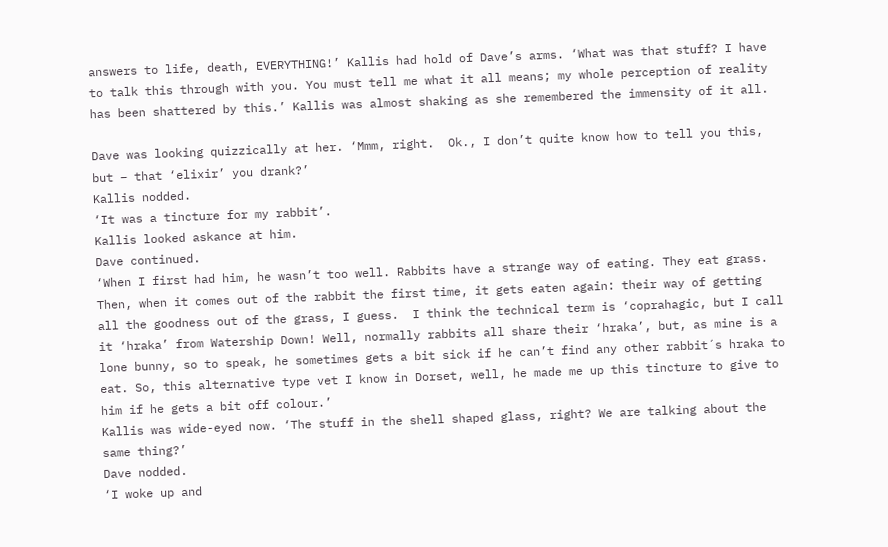answers to life, death, EVERYTHING!’ Kallis had hold of Dave’s arms. ‘What was that stuff? I have to talk this through with you. You must tell me what it all means; my whole perception of reality has been shattered by this.’ Kallis was almost shaking as she remembered the immensity of it all.

Dave was looking quizzically at her. ‘Mmm, right.  Ok., I don’t quite know how to tell you this, but – that ‘elixir’ you drank?’
Kallis nodded.
‘It was a tincture for my rabbit’.
Kallis looked askance at him.
Dave continued.
‘When I first had him, he wasn’t too well. Rabbits have a strange way of eating. They eat grass. Then, when it comes out of the rabbit the first time, it gets eaten again: their way of getting all the goodness out of the grass, I guess.  I think the technical term is ‘coprahagic, but I call it ‘hraka’ from Watership Down! Well, normally rabbits all share their ‘hraka’, but, as mine is a lone bunny, so to speak, he sometimes gets a bit sick if he can’t find any other rabbit´s hraka to eat. So, this alternative type vet I know in Dorset, well, he made me up this tincture to give to him if he gets a bit off colour.’
Kallis was wide-eyed now. ‘The stuff in the shell shaped glass, right? We are talking about the same thing?’
Dave nodded.
‘I woke up and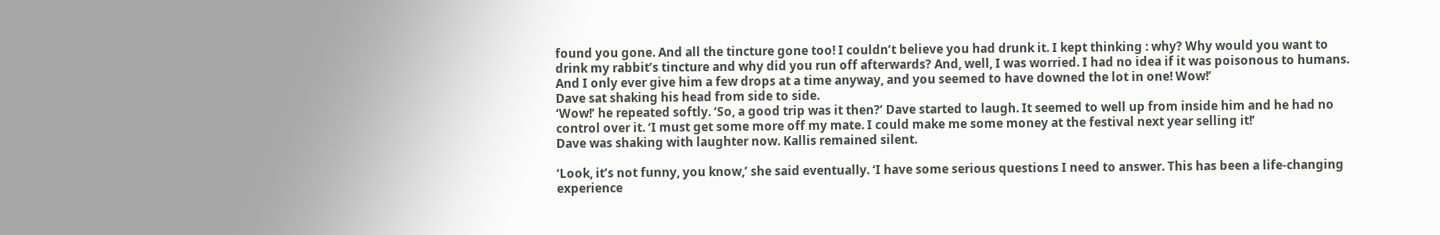found you gone. And all the tincture gone too! I couldn’t believe you had drunk it. I kept thinking : why? Why would you want to drink my rabbit’s tincture and why did you run off afterwards? And, well, I was worried. I had no idea if it was poisonous to humans. And I only ever give him a few drops at a time anyway, and you seemed to have downed the lot in one! Wow!’
Dave sat shaking his head from side to side.
‘Wow!’ he repeated softly. ‘So, a good trip was it then?’ Dave started to laugh. It seemed to well up from inside him and he had no control over it. ‘I must get some more off my mate. I could make me some money at the festival next year selling it!’
Dave was shaking with laughter now. Kallis remained silent.

‘Look, it’s not funny, you know,’ she said eventually. ‘I have some serious questions I need to answer. This has been a life-changing experience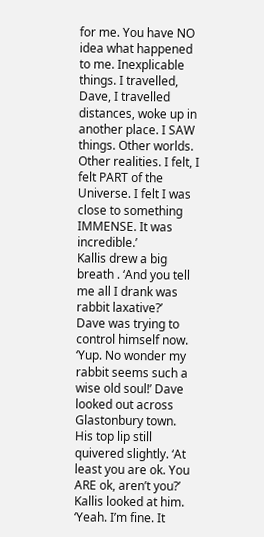for me. You have NO idea what happened to me. Inexplicable things. I travelled, Dave, I travelled distances, woke up in another place. I SAW things. Other worlds. Other realities. I felt, I felt PART of the Universe. I felt I was close to something IMMENSE. It was incredible.’
Kallis drew a big breath . ‘And you tell me all I drank was rabbit laxative?’
Dave was trying to control himself now.
‘Yup. No wonder my rabbit seems such a wise old soul!’ Dave looked out across Glastonbury town. His top lip still quivered slightly. ‘At least you are ok. You ARE ok, aren’t you?’
Kallis looked at him.
‘Yeah. I’m fine. It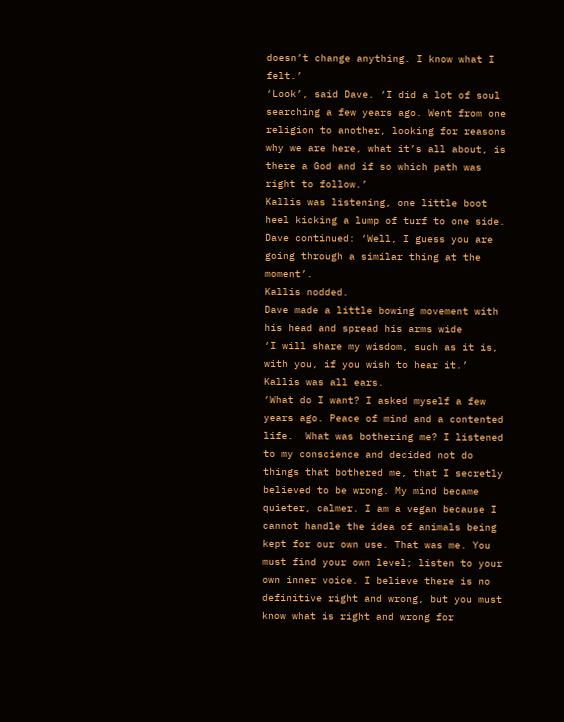doesn’t change anything. I know what I felt.’
‘Look’, said Dave. ‘I did a lot of soul searching a few years ago. Went from one religion to another, looking for reasons why we are here, what it’s all about, is there a God and if so which path was right to follow.’
Kallis was listening, one little boot heel kicking a lump of turf to one side.
Dave continued: ‘Well, I guess you are going through a similar thing at the moment’.
Kallis nodded.
Dave made a little bowing movement with his head and spread his arms wide
‘I will share my wisdom, such as it is, with you, if you wish to hear it.’
Kallis was all ears.
‘What do I want? I asked myself a few years ago. Peace of mind and a contented life.  What was bothering me? I listened to my conscience and decided not do things that bothered me, that I secretly believed to be wrong. My mind became quieter, calmer. I am a vegan because I cannot handle the idea of animals being kept for our own use. That was me. You must find your own level; listen to your own inner voice. I believe there is no definitive right and wrong, but you must know what is right and wrong for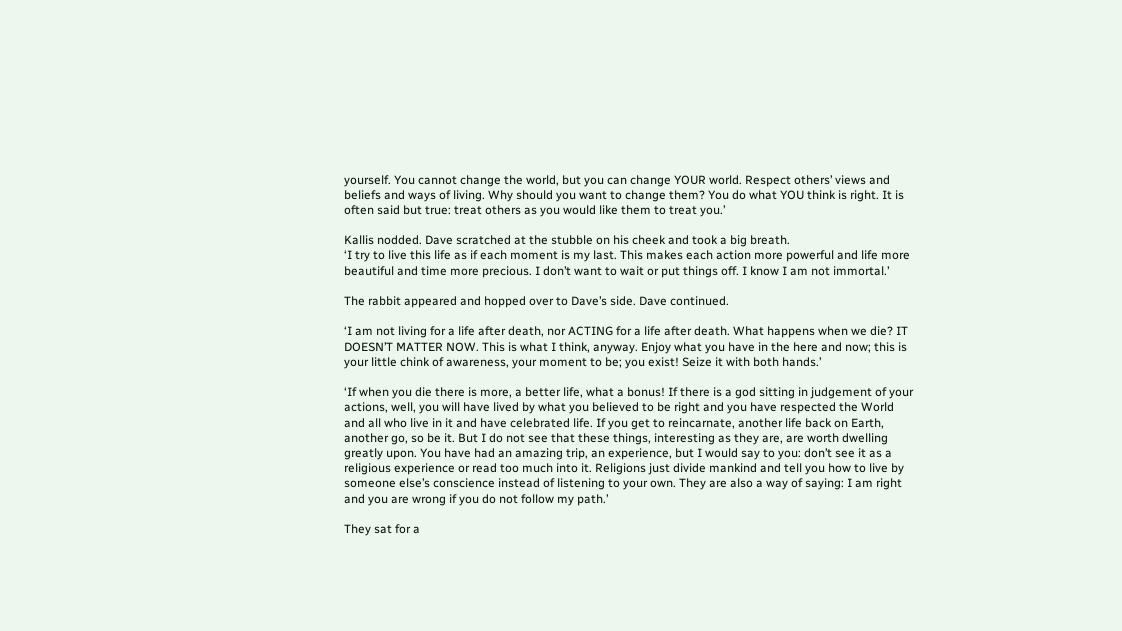yourself. You cannot change the world, but you can change YOUR world. Respect others’ views and beliefs and ways of living. Why should you want to change them? You do what YOU think is right. It is often said but true: treat others as you would like them to treat you.’

Kallis nodded. Dave scratched at the stubble on his cheek and took a big breath.
‘I try to live this life as if each moment is my last. This makes each action more powerful and life more beautiful and time more precious. I don’t want to wait or put things off. I know I am not immortal.’

The rabbit appeared and hopped over to Dave’s side. Dave continued.

‘I am not living for a life after death, nor ACTING for a life after death. What happens when we die? IT DOESN’T MATTER NOW. This is what I think, anyway. Enjoy what you have in the here and now; this is your little chink of awareness, your moment to be; you exist! Seize it with both hands.’

‘If when you die there is more, a better life, what a bonus! If there is a god sitting in judgement of your actions, well, you will have lived by what you believed to be right and you have respected the World and all who live in it and have celebrated life. If you get to reincarnate, another life back on Earth, another go, so be it. But I do not see that these things, interesting as they are, are worth dwelling greatly upon. You have had an amazing trip, an experience, but I would say to you: don’t see it as a religious experience or read too much into it. Religions just divide mankind and tell you how to live by someone else’s conscience instead of listening to your own. They are also a way of saying: I am right and you are wrong if you do not follow my path.’

They sat for a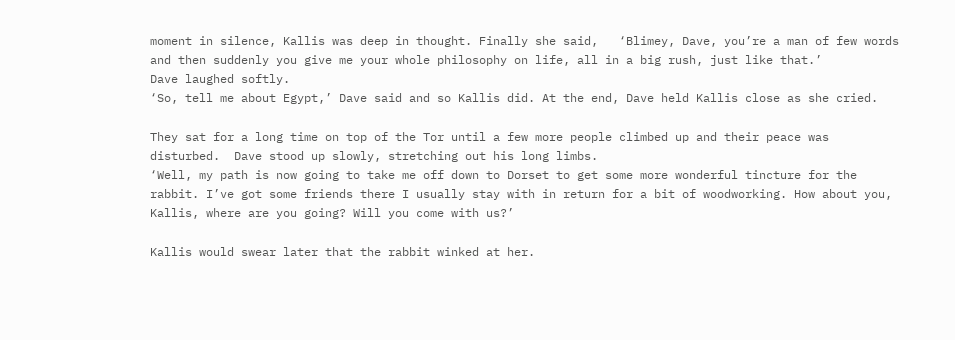moment in silence, Kallis was deep in thought. Finally she said,   ‘Blimey, Dave, you’re a man of few words and then suddenly you give me your whole philosophy on life, all in a big rush, just like that.’
Dave laughed softly.
‘So, tell me about Egypt,’ Dave said and so Kallis did. At the end, Dave held Kallis close as she cried.

They sat for a long time on top of the Tor until a few more people climbed up and their peace was disturbed.  Dave stood up slowly, stretching out his long limbs.
‘Well, my path is now going to take me off down to Dorset to get some more wonderful tincture for the rabbit. I’ve got some friends there I usually stay with in return for a bit of woodworking. How about you, Kallis, where are you going? Will you come with us?’

Kallis would swear later that the rabbit winked at her.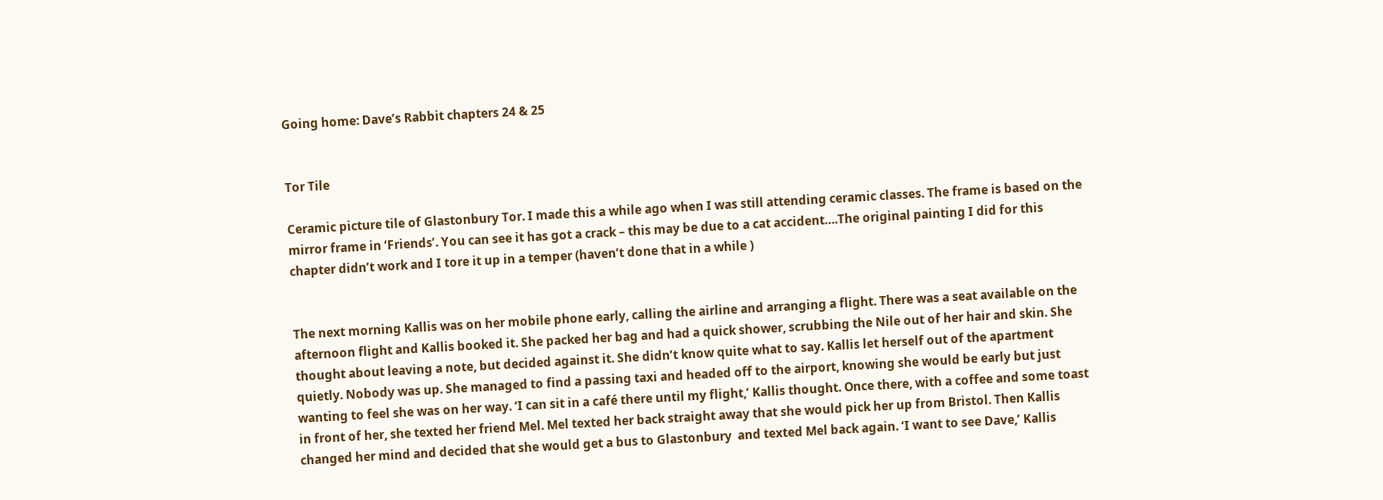Going home: Dave’s Rabbit chapters 24 & 25


Tor Tile

Ceramic picture tile of Glastonbury Tor. I made this a while ago when I was still attending ceramic classes. The frame is based on the mirror frame in ‘Friends’. You can see it has got a crack – this may be due to a cat accident….The original painting I did for this chapter didn’t work and I tore it up in a temper (haven’t done that in a while )


The next morning Kallis was on her mobile phone early, calling the airline and arranging a flight. There was a seat available on the afternoon flight and Kallis booked it. She packed her bag and had a quick shower, scrubbing the Nile out of her hair and skin. She thought about leaving a note, but decided against it. She didn’t know quite what to say. Kallis let herself out of the apartment quietly. Nobody was up. She managed to find a passing taxi and headed off to the airport, knowing she would be early but just wanting to feel she was on her way. ‘I can sit in a café there until my flight,’ Kallis thought. Once there, with a coffee and some toast in front of her, she texted her friend Mel. Mel texted her back straight away that she would pick her up from Bristol. Then Kallis changed her mind and decided that she would get a bus to Glastonbury  and texted Mel back again. ‘I want to see Dave,’ Kallis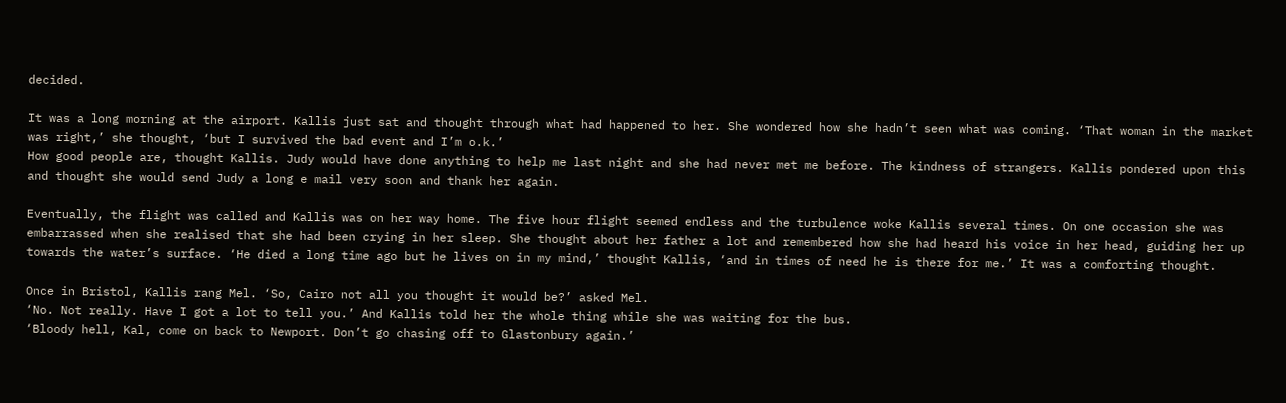decided.

It was a long morning at the airport. Kallis just sat and thought through what had happened to her. She wondered how she hadn’t seen what was coming. ‘That woman in the market was right,’ she thought, ‘but I survived the bad event and I’m o.k.’
How good people are, thought Kallis. Judy would have done anything to help me last night and she had never met me before. The kindness of strangers. Kallis pondered upon this and thought she would send Judy a long e mail very soon and thank her again.

Eventually, the flight was called and Kallis was on her way home. The five hour flight seemed endless and the turbulence woke Kallis several times. On one occasion she was embarrassed when she realised that she had been crying in her sleep. She thought about her father a lot and remembered how she had heard his voice in her head, guiding her up towards the water’s surface. ‘He died a long time ago but he lives on in my mind,’ thought Kallis, ‘and in times of need he is there for me.’ It was a comforting thought.

Once in Bristol, Kallis rang Mel. ‘So, Cairo not all you thought it would be?’ asked Mel.
‘No. Not really. Have I got a lot to tell you.’ And Kallis told her the whole thing while she was waiting for the bus.
‘Bloody hell, Kal, come on back to Newport. Don’t go chasing off to Glastonbury again.’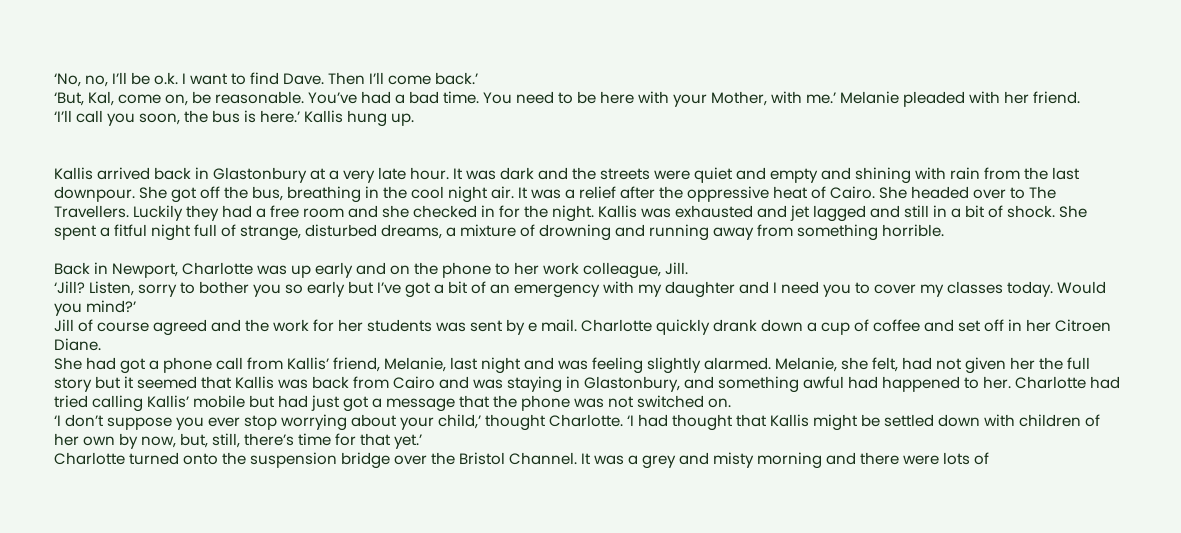‘No, no, I’ll be o.k. I want to find Dave. Then I’ll come back.’
‘But, Kal, come on, be reasonable. You’ve had a bad time. You need to be here with your Mother, with me.’ Melanie pleaded with her friend.
‘I’ll call you soon, the bus is here.’ Kallis hung up.


Kallis arrived back in Glastonbury at a very late hour. It was dark and the streets were quiet and empty and shining with rain from the last downpour. She got off the bus, breathing in the cool night air. It was a relief after the oppressive heat of Cairo. She headed over to The Travellers. Luckily they had a free room and she checked in for the night. Kallis was exhausted and jet lagged and still in a bit of shock. She spent a fitful night full of strange, disturbed dreams, a mixture of drowning and running away from something horrible.

Back in Newport, Charlotte was up early and on the phone to her work colleague, Jill.
‘Jill? Listen, sorry to bother you so early but I’ve got a bit of an emergency with my daughter and I need you to cover my classes today. Would you mind?’
Jill of course agreed and the work for her students was sent by e mail. Charlotte quickly drank down a cup of coffee and set off in her Citroen Diane.
She had got a phone call from Kallis’ friend, Melanie, last night and was feeling slightly alarmed. Melanie, she felt, had not given her the full story but it seemed that Kallis was back from Cairo and was staying in Glastonbury, and something awful had happened to her. Charlotte had tried calling Kallis’ mobile but had just got a message that the phone was not switched on.
‘I don’t suppose you ever stop worrying about your child,’ thought Charlotte. ‘I had thought that Kallis might be settled down with children of her own by now, but, still, there’s time for that yet.’
Charlotte turned onto the suspension bridge over the Bristol Channel. It was a grey and misty morning and there were lots of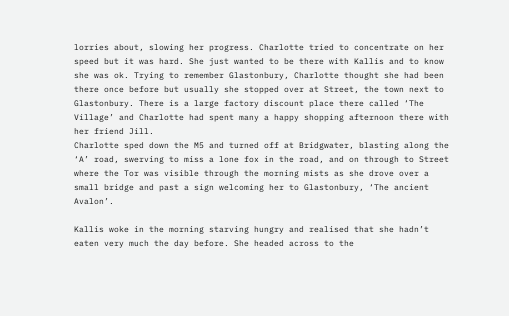lorries about, slowing her progress. Charlotte tried to concentrate on her speed but it was hard. She just wanted to be there with Kallis and to know she was ok. Trying to remember Glastonbury, Charlotte thought she had been there once before but usually she stopped over at Street, the town next to Glastonbury. There is a large factory discount place there called ‘The Village’ and Charlotte had spent many a happy shopping afternoon there with her friend Jill.
Charlotte sped down the M5 and turned off at Bridgwater, blasting along the ‘A’ road, swerving to miss a lone fox in the road, and on through to Street where the Tor was visible through the morning mists as she drove over a small bridge and past a sign welcoming her to Glastonbury, ‘The ancient Avalon’.

Kallis woke in the morning starving hungry and realised that she hadn’t eaten very much the day before. She headed across to the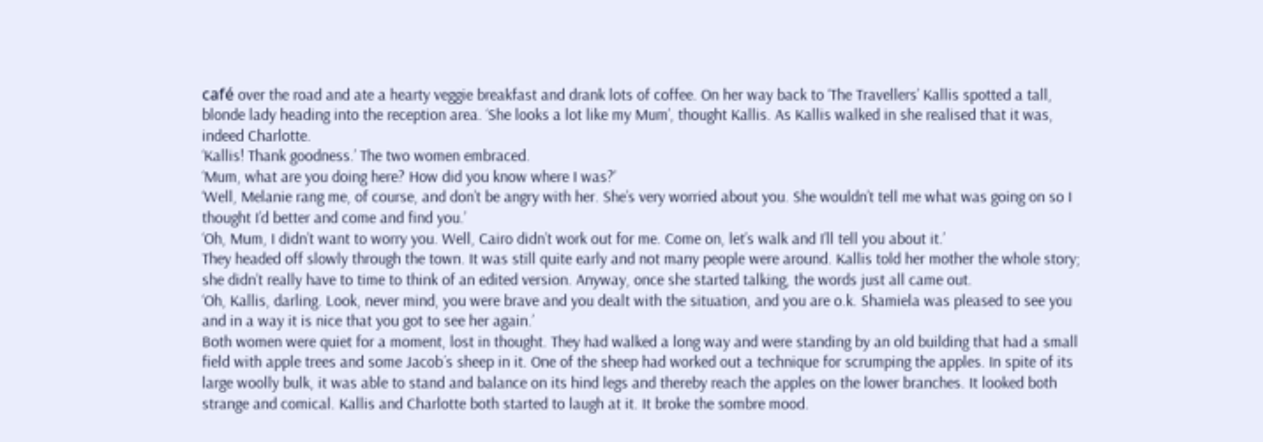café over the road and ate a hearty veggie breakfast and drank lots of coffee. On her way back to ‘The Travellers’ Kallis spotted a tall, blonde lady heading into the reception area. ‘She looks a lot like my Mum’, thought Kallis. As Kallis walked in she realised that it was, indeed Charlotte.
‘Kallis! Thank goodness.’ The two women embraced.
‘Mum, what are you doing here? How did you know where I was?’
‘Well, Melanie rang me, of course, and don’t be angry with her. She’s very worried about you. She wouldn’t tell me what was going on so I thought I’d better and come and find you.’
‘Oh, Mum, I didn’t want to worry you. Well, Cairo didn’t work out for me. Come on, let’s walk and I’ll tell you about it.’
They headed off slowly through the town. It was still quite early and not many people were around. Kallis told her mother the whole story; she didn’t really have to time to think of an edited version. Anyway, once she started talking, the words just all came out.
‘Oh, Kallis, darling. Look, never mind, you were brave and you dealt with the situation, and you are o.k. Shamiela was pleased to see you and in a way it is nice that you got to see her again.’
Both women were quiet for a moment, lost in thought. They had walked a long way and were standing by an old building that had a small field with apple trees and some Jacob´s sheep in it. One of the sheep had worked out a technique for scrumping the apples. In spite of its large woolly bulk, it was able to stand and balance on its hind legs and thereby reach the apples on the lower branches. It looked both strange and comical. Kallis and Charlotte both started to laugh at it. It broke the sombre mood.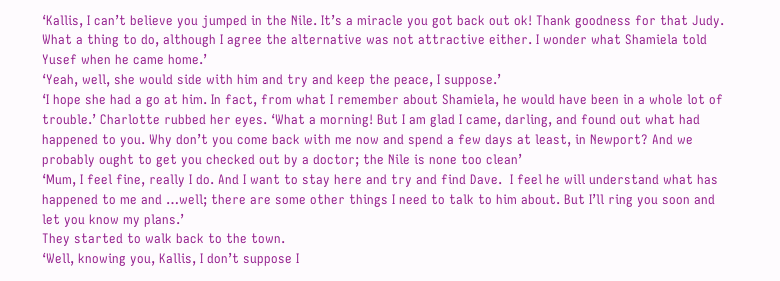‘Kallis, I can’t believe you jumped in the Nile. It’s a miracle you got back out ok! Thank goodness for that Judy. What a thing to do, although I agree the alternative was not attractive either. I wonder what Shamiela told Yusef when he came home.’
‘Yeah, well, she would side with him and try and keep the peace, I suppose.’
‘I hope she had a go at him. In fact, from what I remember about Shamiela, he would have been in a whole lot of trouble.’ Charlotte rubbed her eyes. ‘What a morning! But I am glad I came, darling, and found out what had happened to you. Why don’t you come back with me now and spend a few days at least, in Newport? And we probably ought to get you checked out by a doctor; the Nile is none too clean’
‘Mum, I feel fine, really I do. And I want to stay here and try and find Dave.  I feel he will understand what has happened to me and …well; there are some other things I need to talk to him about. But I’ll ring you soon and let you know my plans.’
They started to walk back to the town.
‘Well, knowing you, Kallis, I don’t suppose I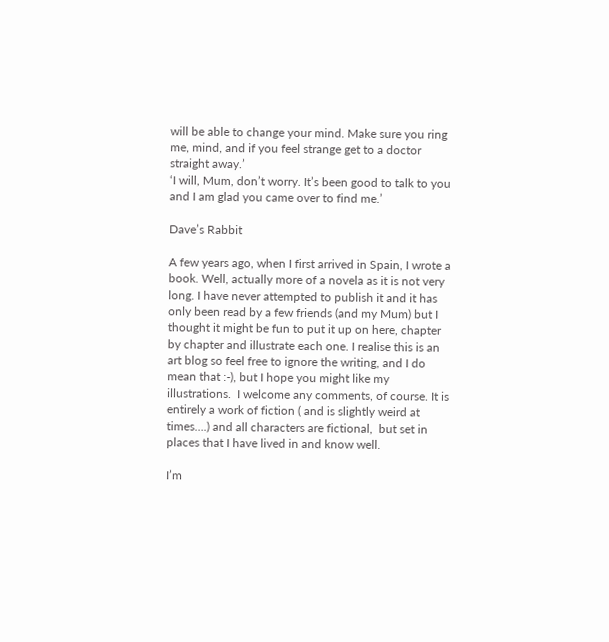will be able to change your mind. Make sure you ring me, mind, and if you feel strange get to a doctor straight away.’
‘I will, Mum, don’t worry. It’s been good to talk to you and I am glad you came over to find me.’

Dave’s Rabbit

A few years ago, when I first arrived in Spain, I wrote a book. Well, actually more of a novela as it is not very long. I have never attempted to publish it and it has only been read by a few friends (and my Mum) but I thought it might be fun to put it up on here, chapter by chapter and illustrate each one. I realise this is an art blog so feel free to ignore the writing, and I do mean that :-), but I hope you might like my illustrations.  I welcome any comments, of course. It is entirely a work of fiction ( and is slightly weird at times….) and all characters are fictional,  but set in places that I have lived in and know well.

I’m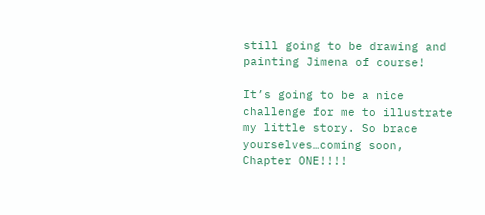still going to be drawing and painting Jimena of course!

It’s going to be a nice challenge for me to illustrate my little story. So brace yourselves…coming soon, Chapter ONE!!!!